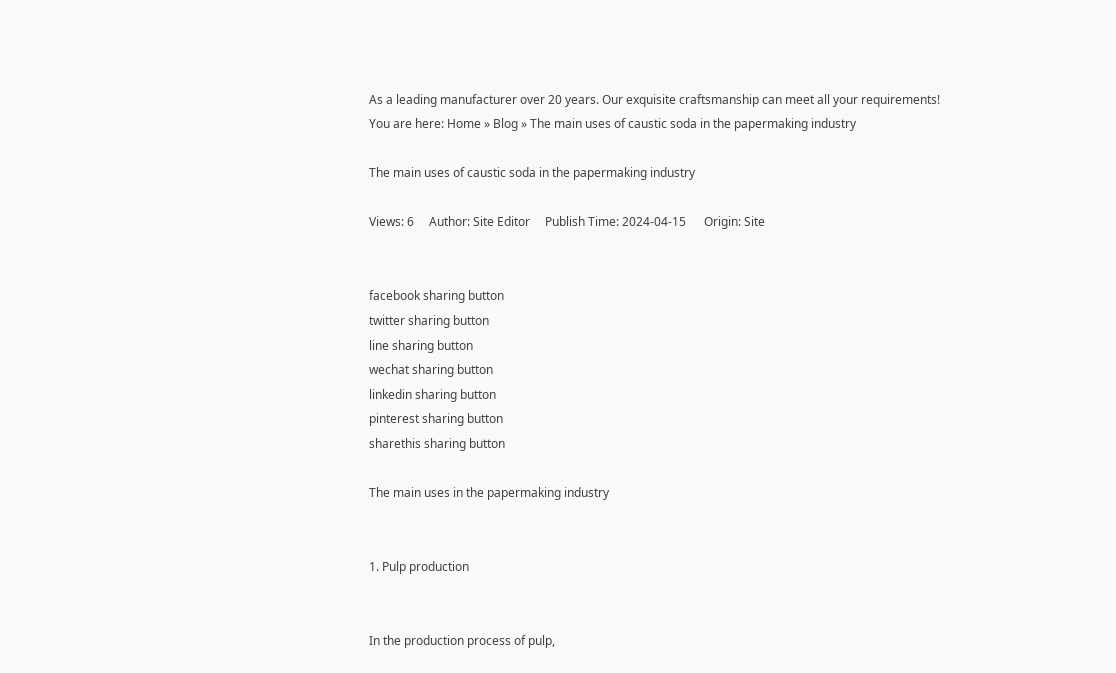As a leading manufacturer over 20 years. Our exquisite craftsmanship can meet all your requirements!
You are here: Home » Blog » The main uses of caustic soda in the papermaking industry

The main uses of caustic soda in the papermaking industry

Views: 6     Author: Site Editor     Publish Time: 2024-04-15      Origin: Site


facebook sharing button
twitter sharing button
line sharing button
wechat sharing button
linkedin sharing button
pinterest sharing button
sharethis sharing button

The main uses in the papermaking industry


1. Pulp production


In the production process of pulp,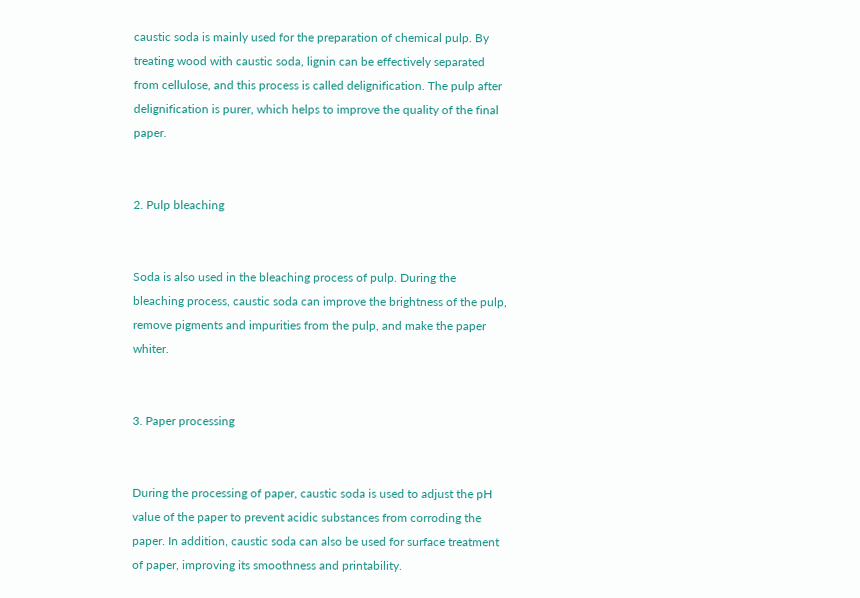caustic soda is mainly used for the preparation of chemical pulp. By treating wood with caustic soda, lignin can be effectively separated from cellulose, and this process is called delignification. The pulp after delignification is purer, which helps to improve the quality of the final paper.


2. Pulp bleaching


Soda is also used in the bleaching process of pulp. During the bleaching process, caustic soda can improve the brightness of the pulp, remove pigments and impurities from the pulp, and make the paper whiter.


3. Paper processing


During the processing of paper, caustic soda is used to adjust the pH value of the paper to prevent acidic substances from corroding the paper. In addition, caustic soda can also be used for surface treatment of paper, improving its smoothness and printability.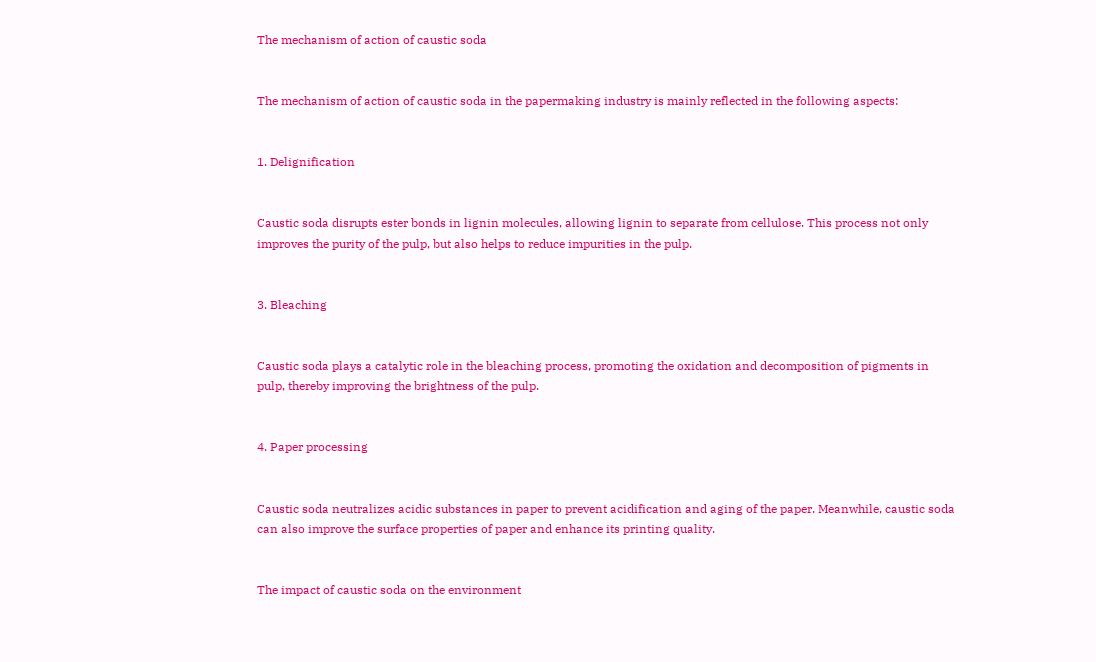The mechanism of action of caustic soda


The mechanism of action of caustic soda in the papermaking industry is mainly reflected in the following aspects:


1. Delignification


Caustic soda disrupts ester bonds in lignin molecules, allowing lignin to separate from cellulose. This process not only improves the purity of the pulp, but also helps to reduce impurities in the pulp.


3. Bleaching


Caustic soda plays a catalytic role in the bleaching process, promoting the oxidation and decomposition of pigments in pulp, thereby improving the brightness of the pulp.


4. Paper processing


Caustic soda neutralizes acidic substances in paper to prevent acidification and aging of the paper. Meanwhile, caustic soda can also improve the surface properties of paper and enhance its printing quality.


The impact of caustic soda on the environment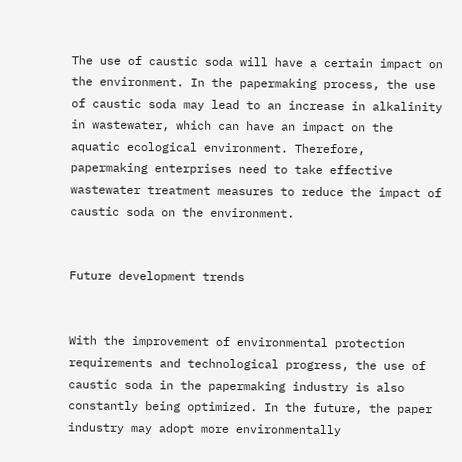The use of caustic soda will have a certain impact on the environment. In the papermaking process, the use of caustic soda may lead to an increase in alkalinity in wastewater, which can have an impact on the aquatic ecological environment. Therefore, papermaking enterprises need to take effective wastewater treatment measures to reduce the impact of caustic soda on the environment.


Future development trends


With the improvement of environmental protection requirements and technological progress, the use of caustic soda in the papermaking industry is also constantly being optimized. In the future, the paper industry may adopt more environmentally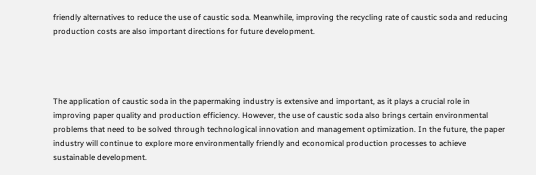friendly alternatives to reduce the use of caustic soda. Meanwhile, improving the recycling rate of caustic soda and reducing production costs are also important directions for future development.




The application of caustic soda in the papermaking industry is extensive and important, as it plays a crucial role in improving paper quality and production efficiency. However, the use of caustic soda also brings certain environmental problems that need to be solved through technological innovation and management optimization. In the future, the paper industry will continue to explore more environmentally friendly and economical production processes to achieve sustainable development.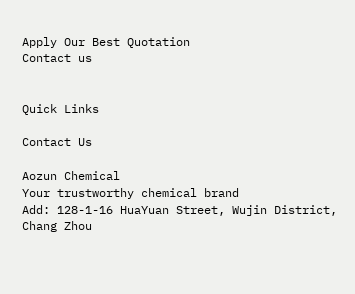Apply Our Best Quotation
Contact us


Quick Links

Contact Us

Aozun Chemical
Your trustworthy chemical brand
Add: 128-1-16 HuaYuan Street, Wujin District, Chang Zhou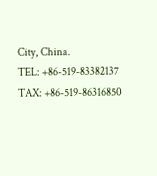City, China.
TEL: +86-519-83382137
TAX: +86-519-86316850